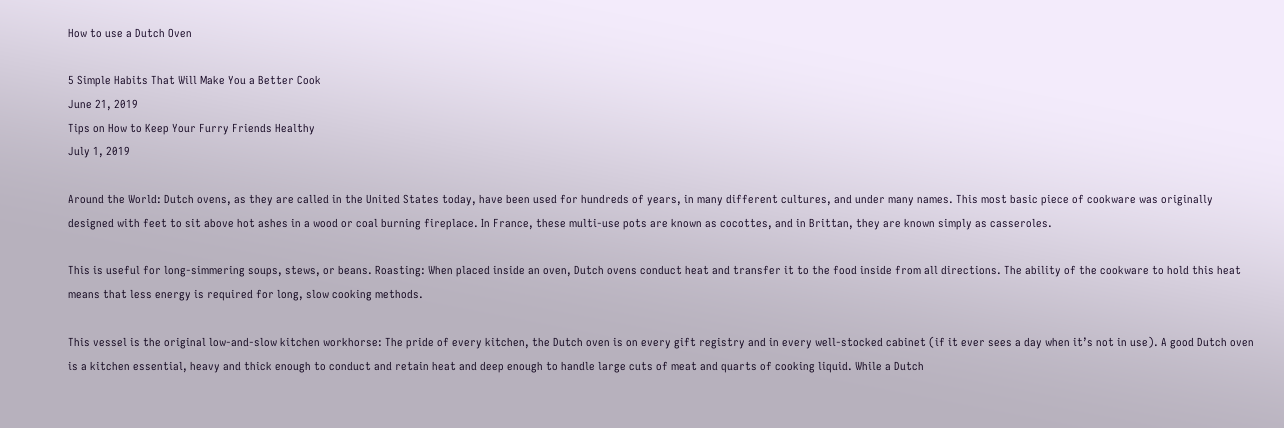How to use a Dutch Oven

5 Simple Habits That Will Make You a Better Cook
June 21, 2019
Tips on How to Keep Your Furry Friends Healthy
July 1, 2019

Around the World: Dutch ovens, as they are called in the United States today, have been used for hundreds of years, in many different cultures, and under many names. This most basic piece of cookware was originally designed with feet to sit above hot ashes in a wood or coal burning fireplace. In France, these multi-use pots are known as cocottes, and in Brittan, they are known simply as casseroles.

This is useful for long-simmering soups, stews, or beans. Roasting: When placed inside an oven, Dutch ovens conduct heat and transfer it to the food inside from all directions. The ability of the cookware to hold this heat means that less energy is required for long, slow cooking methods.

This vessel is the original low-and-slow kitchen workhorse: The pride of every kitchen, the Dutch oven is on every gift registry and in every well-stocked cabinet (if it ever sees a day when it’s not in use). A good Dutch oven is a kitchen essential, heavy and thick enough to conduct and retain heat and deep enough to handle large cuts of meat and quarts of cooking liquid. While a Dutch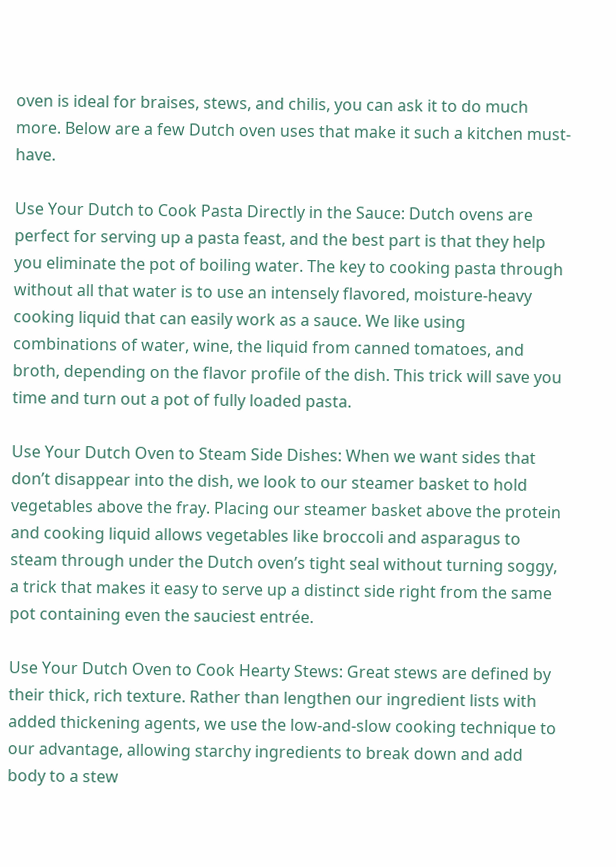oven is ideal for braises, stews, and chilis, you can ask it to do much more. Below are a few Dutch oven uses that make it such a kitchen must-have.

Use Your Dutch to Cook Pasta Directly in the Sauce: Dutch ovens are perfect for serving up a pasta feast, and the best part is that they help you eliminate the pot of boiling water. The key to cooking pasta through without all that water is to use an intensely flavored, moisture-heavy cooking liquid that can easily work as a sauce. We like using combinations of water, wine, the liquid from canned tomatoes, and broth, depending on the flavor profile of the dish. This trick will save you time and turn out a pot of fully loaded pasta.

Use Your Dutch Oven to Steam Side Dishes: When we want sides that don’t disappear into the dish, we look to our steamer basket to hold vegetables above the fray. Placing our steamer basket above the protein and cooking liquid allows vegetables like broccoli and asparagus to steam through under the Dutch oven’s tight seal without turning soggy, a trick that makes it easy to serve up a distinct side right from the same pot containing even the sauciest entrée.

Use Your Dutch Oven to Cook Hearty Stews: Great stews are defined by their thick, rich texture. Rather than lengthen our ingredient lists with added thickening agents, we use the low-and-slow cooking technique to our advantage, allowing starchy ingredients to break down and add body to a stew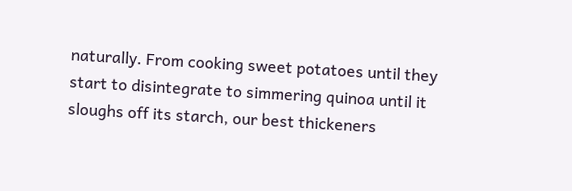naturally. From cooking sweet potatoes until they start to disintegrate to simmering quinoa until it sloughs off its starch, our best thickeners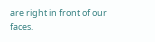are right in front of our faces.